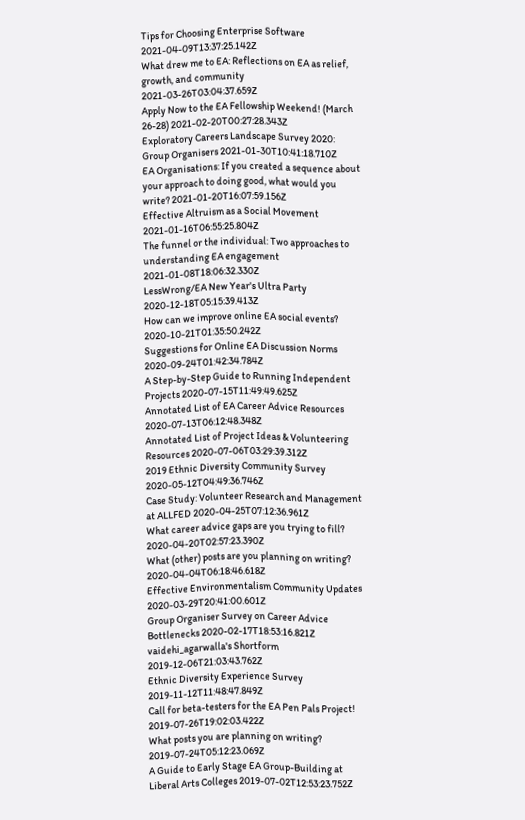Tips for Choosing Enterprise Software 2021-04-09T13:37:25.142Z
What drew me to EA: Reflections on EA as relief, growth, and community 2021-03-26T03:04:37.659Z
Apply Now to the EA Fellowship Weekend! (March 26-28) 2021-02-20T00:27:28.343Z
Exploratory Careers Landscape Survey 2020: Group Organisers 2021-01-30T10:41:18.710Z
EA Organisations: If you created a sequence about your approach to doing good, what would you write? 2021-01-20T16:07:59.156Z
Effective Altruism as a Social Movement 2021-01-16T06:55:25.804Z
The funnel or the individual: Two approaches to understanding EA engagement 2021-01-08T18:06:32.330Z
LessWrong/EA New Year's Ultra Party 2020-12-18T05:15:39.413Z
How can we improve online EA social events? 2020-10-21T01:35:50.242Z
Suggestions for Online EA Discussion Norms 2020-09-24T01:42:34.784Z
A Step-by-Step Guide to Running Independent Projects 2020-07-15T11:49:49.625Z
Annotated List of EA Career Advice Resources 2020-07-13T06:12:48.348Z
Annotated List of Project Ideas & Volunteering Resources 2020-07-06T03:29:39.312Z
2019 Ethnic Diversity Community Survey 2020-05-12T04:49:36.746Z
Case Study: Volunteer Research and Management at ALLFED 2020-04-25T07:12:36.961Z
What career advice gaps are you trying to fill? 2020-04-20T02:57:23.390Z
What (other) posts are you planning on writing? 2020-04-04T06:18:46.618Z
Effective Environmentalism Community Updates 2020-03-29T20:41:00.601Z
Group Organiser Survey on Career Advice Bottlenecks 2020-02-17T18:53:16.821Z
vaidehi_agarwalla's Shortform 2019-12-06T21:03:43.762Z
Ethnic Diversity Experience Survey 2019-11-12T11:48:47.849Z
Call for beta-testers for the EA Pen Pals Project! 2019-07-26T19:02:03.422Z
What posts you are planning on writing? 2019-07-24T05:12:23.069Z
A Guide to Early Stage EA Group-Building at Liberal Arts Colleges 2019-07-02T12:53:23.752Z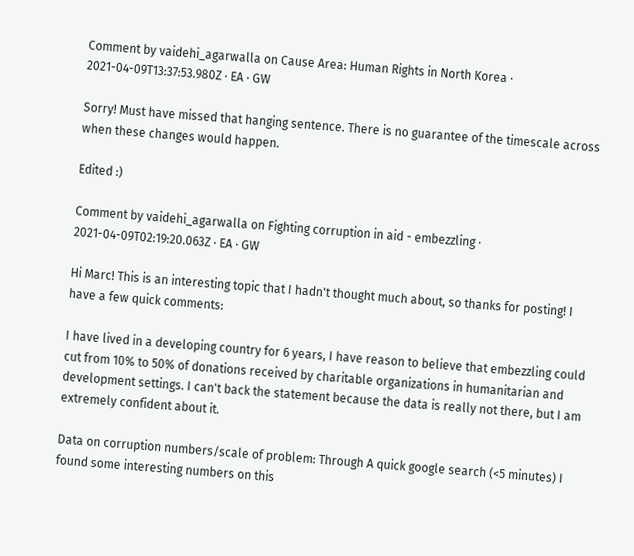Comment by vaidehi_agarwalla on Cause Area: Human Rights in North Korea · 2021-04-09T13:37:53.980Z · EA · GW

Sorry! Must have missed that hanging sentence. There is no guarantee of the timescale across when these changes would happen.

Edited :)

Comment by vaidehi_agarwalla on Fighting corruption in aid - embezzling · 2021-04-09T02:19:20.063Z · EA · GW

Hi Marc! This is an interesting topic that I hadn't thought much about, so thanks for posting! I have a few quick comments:

I have lived in a developing country for 6 years, I have reason to believe that embezzling could cut from 10% to 50% of donations received by charitable organizations in humanitarian and development settings. I can't back the statement because the data is really not there, but I am extremely confident about it.

Data on corruption numbers/scale of problem: Through A quick google search (<5 minutes) I found some interesting numbers on this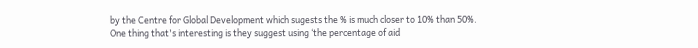by the Centre for Global Development which sugests the % is much closer to 10% than 50%. One thing that's interesting is they suggest using ‘the percentage of aid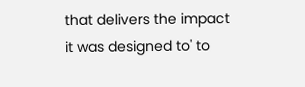that delivers the impact it was designed to' to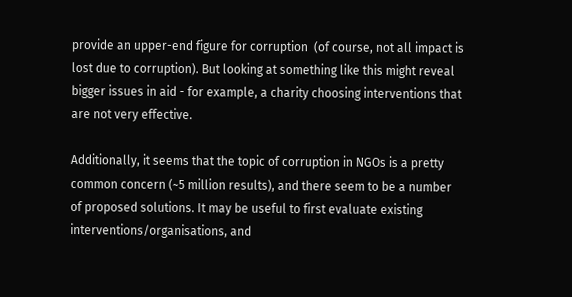provide an upper-end figure for corruption  (of course, not all impact is lost due to corruption). But looking at something like this might reveal bigger issues in aid - for example, a charity choosing interventions that are not very effective.

Additionally, it seems that the topic of corruption in NGOs is a pretty common concern (~5 million results), and there seem to be a number of proposed solutions. It may be useful to first evaluate existing interventions/organisations, and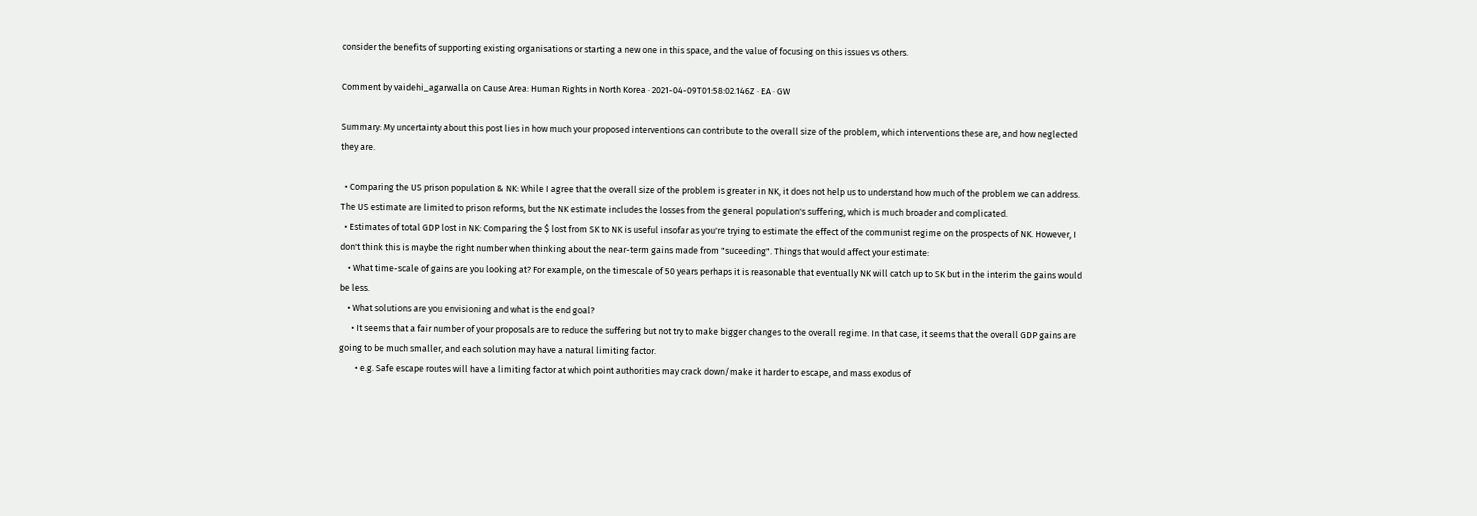consider the benefits of supporting existing organisations or starting a new one in this space, and the value of focusing on this issues vs others.

Comment by vaidehi_agarwalla on Cause Area: Human Rights in North Korea · 2021-04-09T01:58:02.146Z · EA · GW

Summary: My uncertainty about this post lies in how much your proposed interventions can contribute to the overall size of the problem, which interventions these are, and how neglected they are.

  • Comparing the US prison population & NK: While I agree that the overall size of the problem is greater in NK, it does not help us to understand how much of the problem we can address. The US estimate are limited to prison reforms, but the NK estimate includes the losses from the general population's suffering, which is much broader and complicated.
  • Estimates of total GDP lost in NK: Comparing the $ lost from SK to NK is useful insofar as you're trying to estimate the effect of the communist regime on the prospects of NK. However, I don't think this is maybe the right number when thinking about the near-term gains made from "suceeding". Things that would affect your estimate:
    • What time-scale of gains are you looking at? For example, on the timescale of 50 years perhaps it is reasonable that eventually NK will catch up to SK but in the interim the gains would be less.
    • What solutions are you envisioning and what is the end goal?
      • It seems that a fair number of your proposals are to reduce the suffering but not try to make bigger changes to the overall regime. In that case, it seems that the overall GDP gains are going to be much smaller, and each solution may have a natural limiting factor.
        • e.g. Safe escape routes will have a limiting factor at which point authorities may crack down/make it harder to escape, and mass exodus of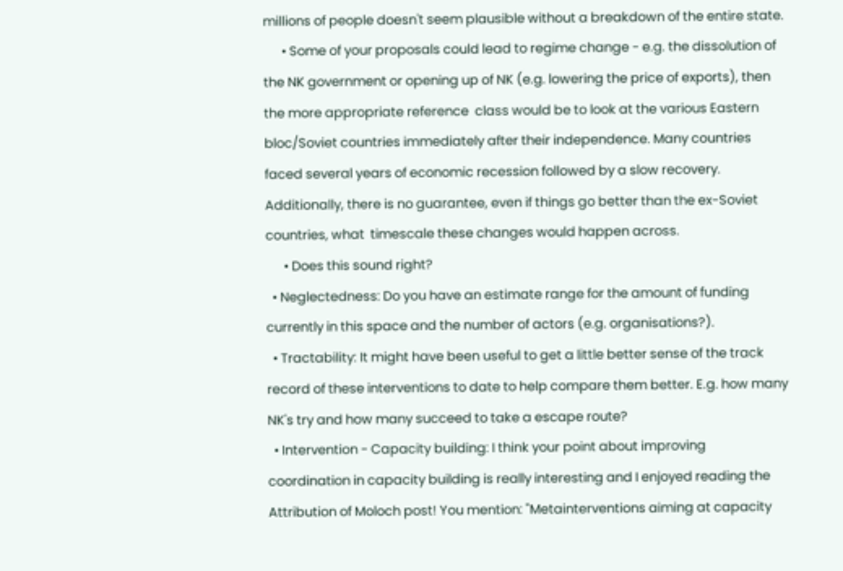millions of people doesn't seem plausible without a breakdown of the entire state.
      • Some of your proposals could lead to regime change - e.g. the dissolution of the NK government or opening up of NK (e.g. lowering the price of exports), then the more appropriate reference  class would be to look at the various Eastern bloc/Soviet countries immediately after their independence. Many countries faced several years of economic recession followed by a slow recovery. Additionally, there is no guarantee, even if things go better than the ex-Soviet countries, what  timescale these changes would happen across.
      • Does this sound right?
  • Neglectedness: Do you have an estimate range for the amount of funding currently in this space and the number of actors (e.g. organisations?).
  • Tractability: It might have been useful to get a little better sense of the track record of these interventions to date to help compare them better. E.g. how many NK's try and how many succeed to take a escape route?
  • Intervention - Capacity building: I think your point about improving coordination in capacity building is really interesting and I enjoyed reading the Attribution of Moloch post! You mention: "Metainterventions aiming at capacity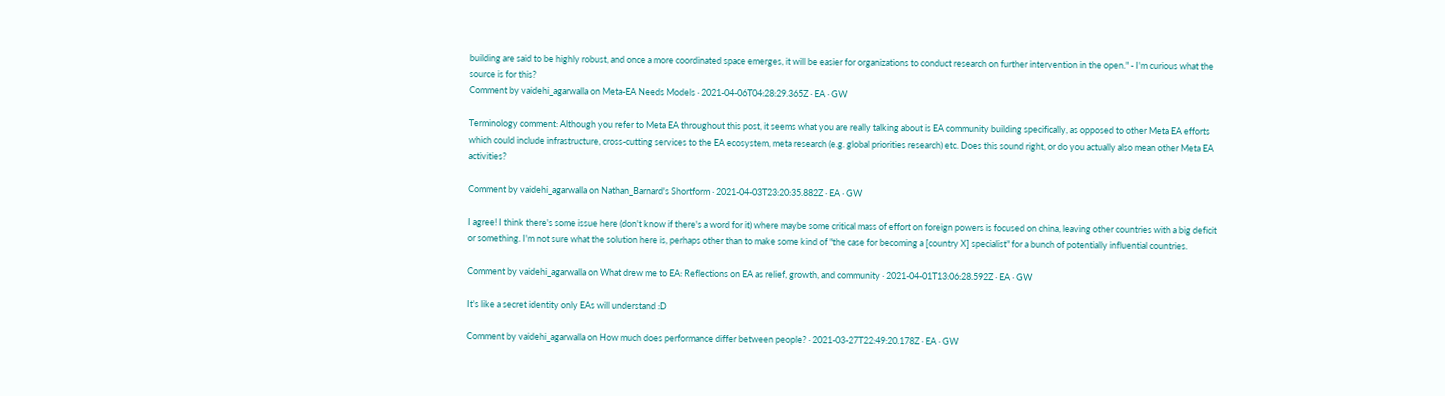building are said to be highly robust, and once a more coordinated space emerges, it will be easier for organizations to conduct research on further intervention in the open." - I'm curious what the source is for this?
Comment by vaidehi_agarwalla on Meta-EA Needs Models · 2021-04-06T04:28:29.365Z · EA · GW

Terminology comment: Although you refer to Meta EA throughout this post, it seems what you are really talking about is EA community building specifically, as opposed to other Meta EA efforts which could include infrastructure, cross-cutting services to the EA ecosystem, meta research (e.g. global priorities research) etc. Does this sound right, or do you actually also mean other Meta EA activities?

Comment by vaidehi_agarwalla on Nathan_Barnard's Shortform · 2021-04-03T23:20:35.882Z · EA · GW

I agree! I think there's some issue here (don't know if there's a word for it) where maybe some critical mass of effort on foreign powers is focused on china, leaving other countries with a big deficit or something. I'm not sure what the solution here is, perhaps other than to make some kind of "the case for becoming a [country X] specialist" for a bunch of potentially influential countries.

Comment by vaidehi_agarwalla on What drew me to EA: Reflections on EA as relief, growth, and community · 2021-04-01T13:06:28.592Z · EA · GW

It's like a secret identity only EAs will understand :D

Comment by vaidehi_agarwalla on How much does performance differ between people? · 2021-03-27T22:49:20.178Z · EA · GW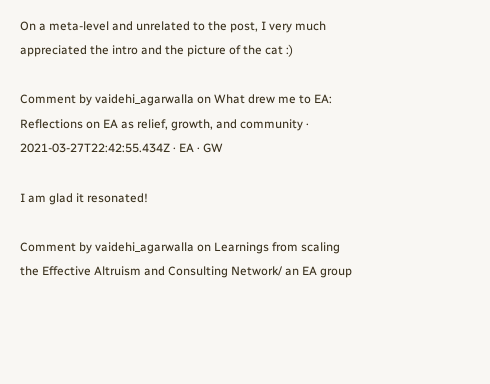On a meta-level and unrelated to the post, I very much appreciated the intro and the picture of the cat :)

Comment by vaidehi_agarwalla on What drew me to EA: Reflections on EA as relief, growth, and community · 2021-03-27T22:42:55.434Z · EA · GW

I am glad it resonated!

Comment by vaidehi_agarwalla on Learnings from scaling the Effective Altruism and Consulting Network/ an EA group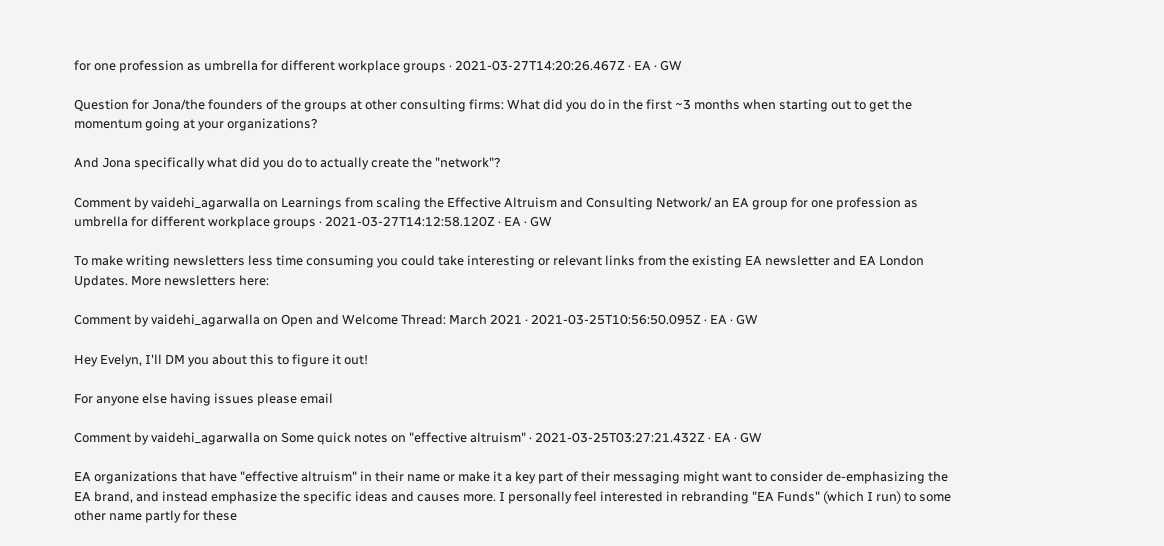for one profession as umbrella for different workplace groups · 2021-03-27T14:20:26.467Z · EA · GW

Question for Jona/the founders of the groups at other consulting firms: What did you do in the first ~3 months when starting out to get the momentum going at your organizations?

And Jona specifically what did you do to actually create the "network"?

Comment by vaidehi_agarwalla on Learnings from scaling the Effective Altruism and Consulting Network/ an EA group for one profession as umbrella for different workplace groups · 2021-03-27T14:12:58.120Z · EA · GW

To make writing newsletters less time consuming you could take interesting or relevant links from the existing EA newsletter and EA London Updates. More newsletters here:

Comment by vaidehi_agarwalla on Open and Welcome Thread: March 2021 · 2021-03-25T10:56:50.095Z · EA · GW

Hey Evelyn, I'll DM you about this to figure it out!

For anyone else having issues please email

Comment by vaidehi_agarwalla on Some quick notes on "effective altruism" · 2021-03-25T03:27:21.432Z · EA · GW

EA organizations that have "effective altruism" in their name or make it a key part of their messaging might want to consider de-emphasizing the EA brand, and instead emphasize the specific ideas and causes more. I personally feel interested in rebranding "EA Funds" (which I run) to some other name partly for these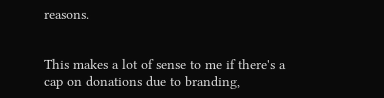reasons.


This makes a lot of sense to me if there's a cap on donations due to branding,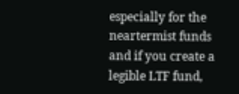especially for the neartermist funds and if you create a legible LTF fund,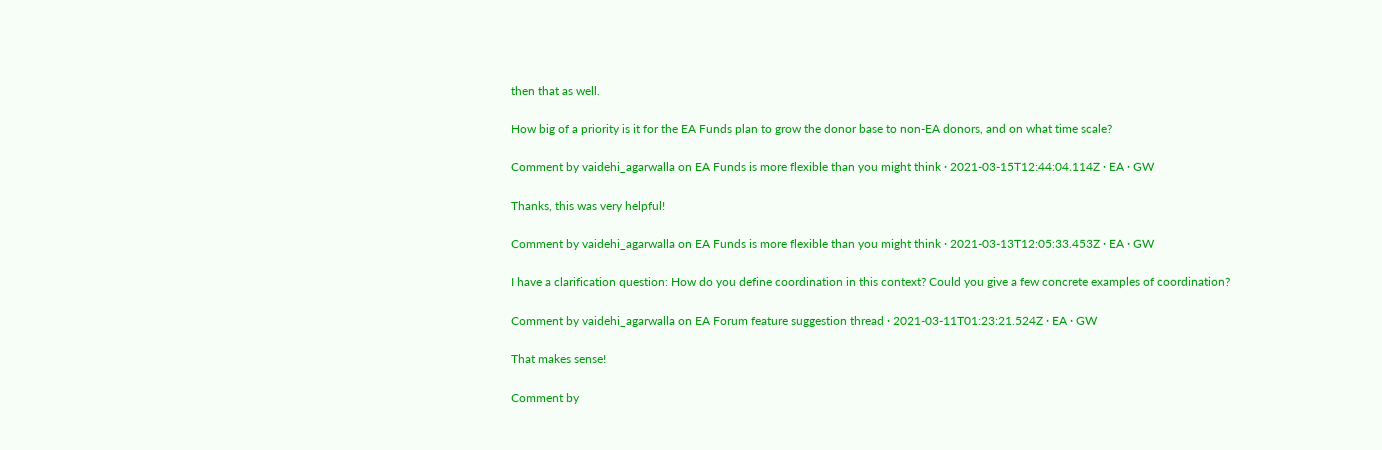then that as well.

How big of a priority is it for the EA Funds plan to grow the donor base to non-EA donors, and on what time scale?

Comment by vaidehi_agarwalla on EA Funds is more flexible than you might think · 2021-03-15T12:44:04.114Z · EA · GW

Thanks, this was very helpful!

Comment by vaidehi_agarwalla on EA Funds is more flexible than you might think · 2021-03-13T12:05:33.453Z · EA · GW

I have a clarification question: How do you define coordination in this context? Could you give a few concrete examples of coordination?

Comment by vaidehi_agarwalla on EA Forum feature suggestion thread · 2021-03-11T01:23:21.524Z · EA · GW

That makes sense!

Comment by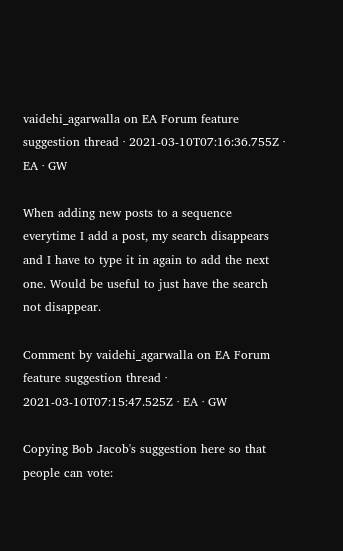vaidehi_agarwalla on EA Forum feature suggestion thread · 2021-03-10T07:16:36.755Z · EA · GW

When adding new posts to a sequence everytime I add a post, my search disappears and I have to type it in again to add the next one. Would be useful to just have the search not disappear.

Comment by vaidehi_agarwalla on EA Forum feature suggestion thread · 2021-03-10T07:15:47.525Z · EA · GW

Copying Bob Jacob's suggestion here so that people can vote: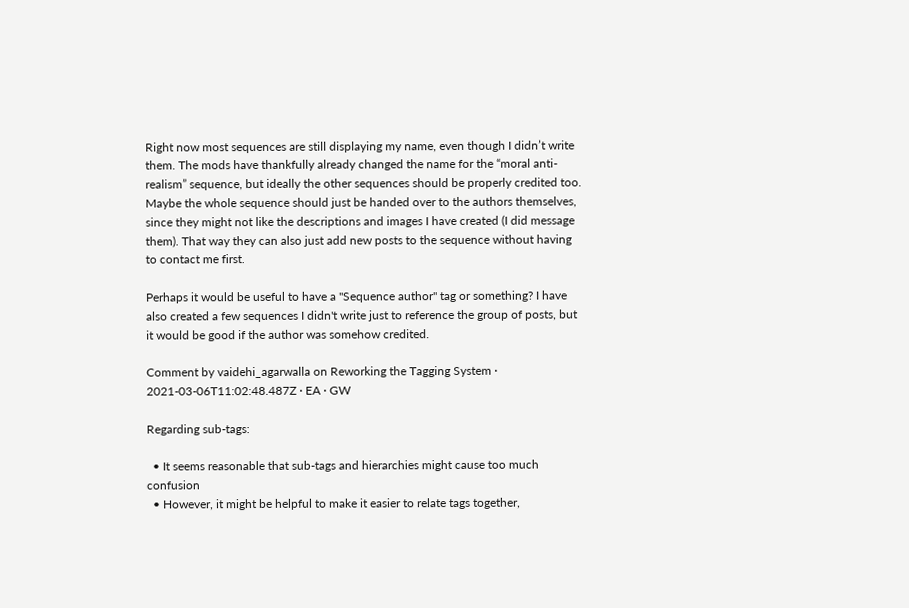Right now most sequences are still displaying my name, even though I didn’t write them. The mods have thankfully already changed the name for the “moral anti-realism” sequence, but ideally the other sequences should be properly credited too. Maybe the whole sequence should just be handed over to the authors themselves, since they might not like the descriptions and images I have created (I did message them). That way they can also just add new posts to the sequence without having to contact me first.

Perhaps it would be useful to have a "Sequence author" tag or something? I have also created a few sequences I didn't write just to reference the group of posts, but it would be good if the author was somehow credited.

Comment by vaidehi_agarwalla on Reworking the Tagging System · 2021-03-06T11:02:48.487Z · EA · GW

Regarding sub-tags:

  • It seems reasonable that sub-tags and hierarchies might cause too much confusion
  • However, it might be helpful to make it easier to relate tags together,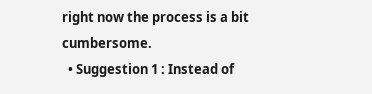right now the process is a bit cumbersome.
  • Suggestion 1 : Instead of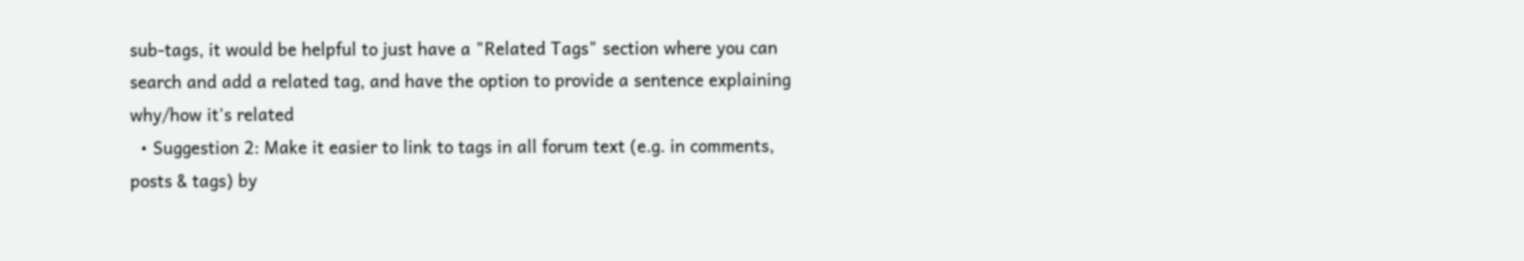sub-tags, it would be helpful to just have a "Related Tags" section where you can search and add a related tag, and have the option to provide a sentence explaining why/how it's related
  • Suggestion 2: Make it easier to link to tags in all forum text (e.g. in comments, posts & tags) by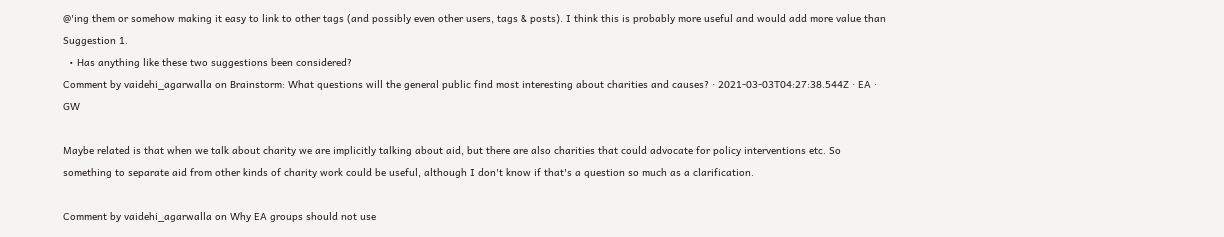@'ing them or somehow making it easy to link to other tags (and possibly even other users, tags & posts). I think this is probably more useful and would add more value than Suggestion 1.
  • Has anything like these two suggestions been considered?
Comment by vaidehi_agarwalla on Brainstorm: What questions will the general public find most interesting about charities and causes? · 2021-03-03T04:27:38.544Z · EA · GW

Maybe related is that when we talk about charity we are implicitly talking about aid, but there are also charities that could advocate for policy interventions etc. So something to separate aid from other kinds of charity work could be useful, although I don't know if that's a question so much as a clarification.

Comment by vaidehi_agarwalla on Why EA groups should not use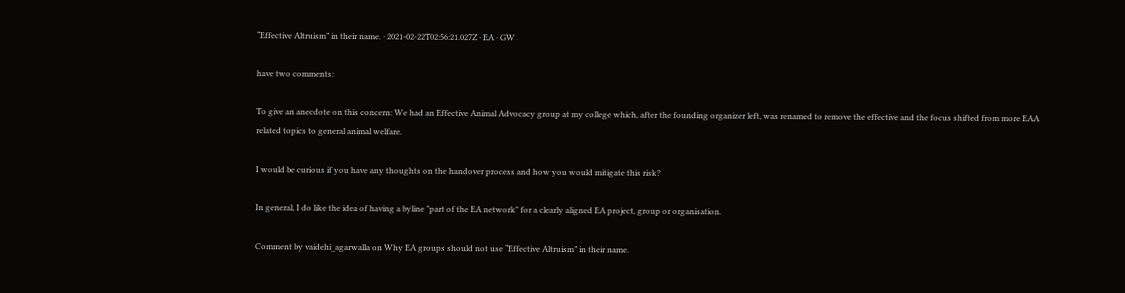“Effective Altruism” in their name. · 2021-02-22T02:56:21.027Z · EA · GW

have two comments:

To give an anecdote on this concern: We had an Effective Animal Advocacy group at my college which, after the founding organizer left, was renamed to remove the effective and the focus shifted from more EAA related topics to general animal welfare.

I would be curious if you have any thoughts on the handover process and how you would mitigate this risk?

In general, I do like the idea of having a byline "part of the EA network" for a clearly aligned EA project, group or organisation.

Comment by vaidehi_agarwalla on Why EA groups should not use “Effective Altruism” in their name.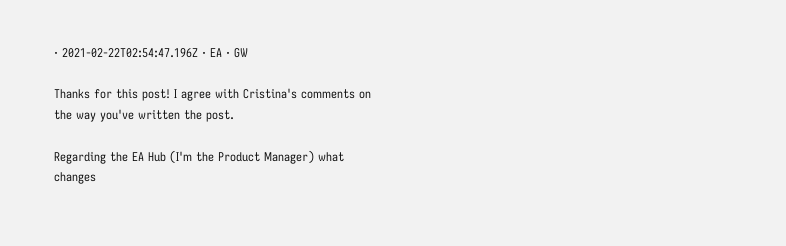· 2021-02-22T02:54:47.196Z · EA · GW

Thanks for this post! I agree with Cristina's comments on the way you've written the post.

Regarding the EA Hub (I'm the Product Manager) what changes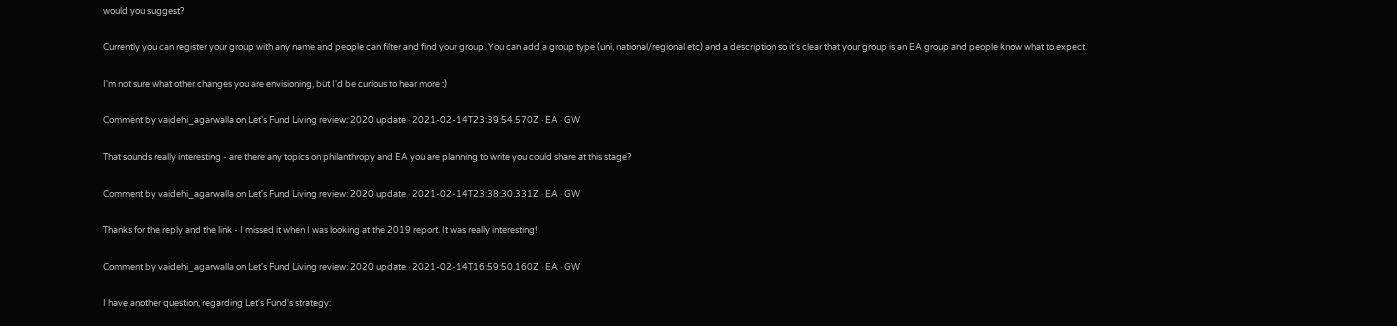would you suggest?

Currently you can register your group with any name and people can filter and find your group. You can add a group type (uni, national/regional etc) and a description so it's clear that your group is an EA group and people know what to expect.

I'm not sure what other changes you are envisioning, but I'd be curious to hear more :)

Comment by vaidehi_agarwalla on Let's Fund Living review: 2020 update · 2021-02-14T23:39:54.570Z · EA · GW

That sounds really interesting - are there any topics on philanthropy and EA you are planning to write you could share at this stage?

Comment by vaidehi_agarwalla on Let's Fund Living review: 2020 update · 2021-02-14T23:38:30.331Z · EA · GW

Thanks for the reply and the link - I missed it when I was looking at the 2019 report. It was really interesting!

Comment by vaidehi_agarwalla on Let's Fund Living review: 2020 update · 2021-02-14T16:59:50.160Z · EA · GW

I have another question, regarding Let's Fund's strategy: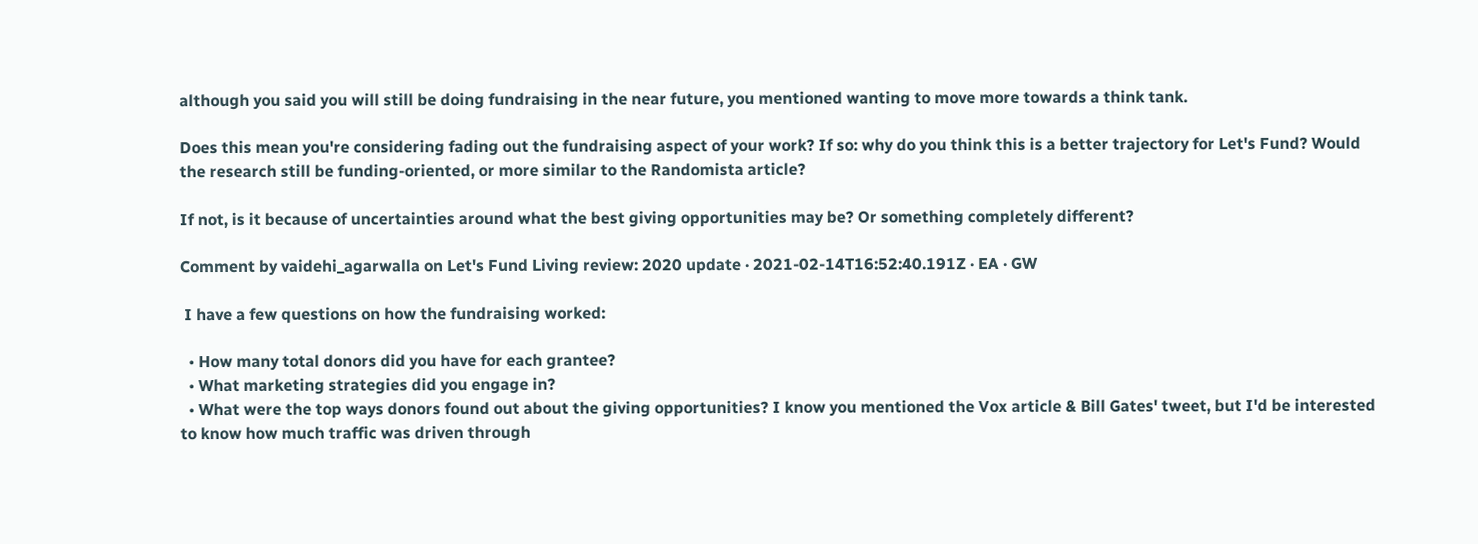although you said you will still be doing fundraising in the near future, you mentioned wanting to move more towards a think tank.

Does this mean you're considering fading out the fundraising aspect of your work? If so: why do you think this is a better trajectory for Let's Fund? Would the research still be funding-oriented, or more similar to the Randomista article?

If not, is it because of uncertainties around what the best giving opportunities may be? Or something completely different?

Comment by vaidehi_agarwalla on Let's Fund Living review: 2020 update · 2021-02-14T16:52:40.191Z · EA · GW

 I have a few questions on how the fundraising worked:

  • How many total donors did you have for each grantee?
  • What marketing strategies did you engage in?
  • What were the top ways donors found out about the giving opportunities? I know you mentioned the Vox article & Bill Gates' tweet, but I'd be interested to know how much traffic was driven through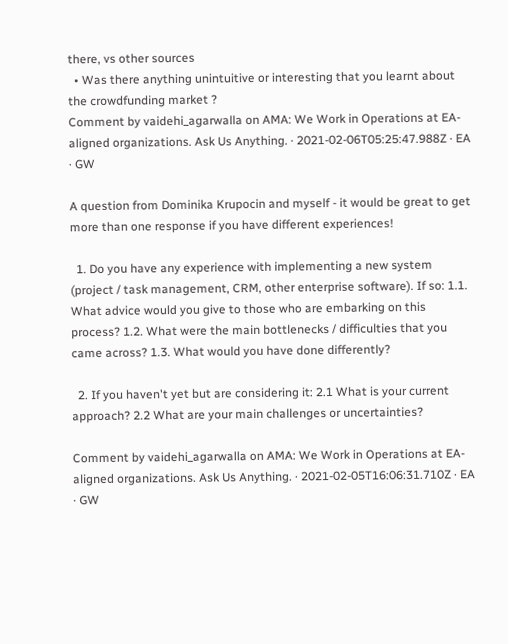there, vs other sources
  • Was there anything unintuitive or interesting that you learnt about the crowdfunding market ?
Comment by vaidehi_agarwalla on AMA: We Work in Operations at EA-aligned organizations. Ask Us Anything. · 2021-02-06T05:25:47.988Z · EA · GW

A question from Dominika Krupocin and myself - it would be great to get more than one response if you have different experiences!

  1. Do you have any experience with implementing a new system (project / task management, CRM, other enterprise software). If so: 1.1. What advice would you give to those who are embarking on this process? 1.2. What were the main bottlenecks / difficulties that you came across? 1.3. What would you have done differently?

  2. If you haven't yet but are considering it: 2.1 What is your current approach? 2.2 What are your main challenges or uncertainties?

Comment by vaidehi_agarwalla on AMA: We Work in Operations at EA-aligned organizations. Ask Us Anything. · 2021-02-05T16:06:31.710Z · EA · GW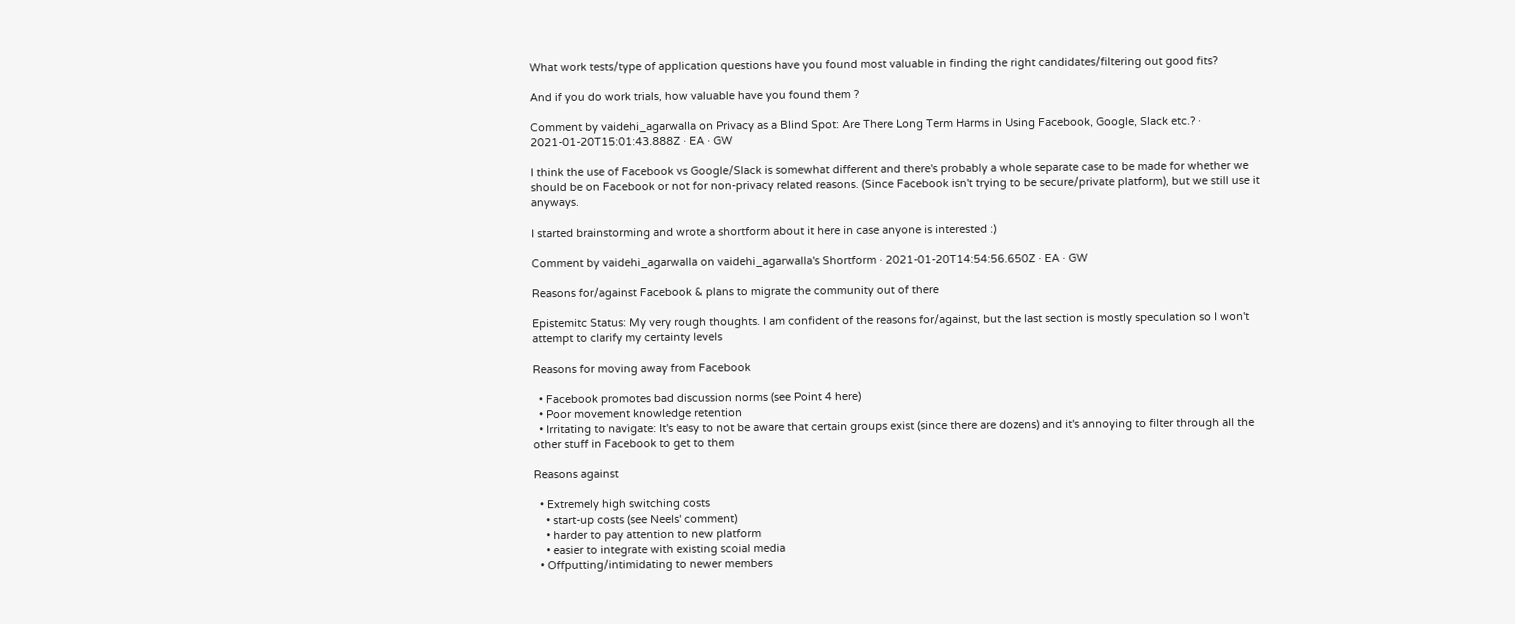What work tests/type of application questions have you found most valuable in finding the right candidates/filtering out good fits?

And if you do work trials, how valuable have you found them ?

Comment by vaidehi_agarwalla on Privacy as a Blind Spot: Are There Long Term Harms in Using Facebook, Google, Slack etc.? · 2021-01-20T15:01:43.888Z · EA · GW

I think the use of Facebook vs Google/Slack is somewhat different and there's probably a whole separate case to be made for whether we should be on Facebook or not for non-privacy related reasons. (Since Facebook isn't trying to be secure/private platform), but we still use it anyways.

I started brainstorming and wrote a shortform about it here in case anyone is interested :)

Comment by vaidehi_agarwalla on vaidehi_agarwalla's Shortform · 2021-01-20T14:54:56.650Z · EA · GW

Reasons for/against Facebook & plans to migrate the community out of there

Epistemitc Status: My very rough thoughts. I am confident of the reasons for/against, but the last section is mostly speculation so I won't attempt to clarify my certainty levels

Reasons for moving away from Facebook

  • Facebook promotes bad discussion norms (see Point 4 here)
  • Poor movement knowledge retention
  • Irritating to navigate: It's easy to not be aware that certain groups exist (since there are dozens) and it's annoying to filter through all the other stuff in Facebook to get to them

Reasons against

  • Extremely high switching costs
    • start-up costs (see Neels' comment)
    • harder to pay attention to new platform
    • easier to integrate with existing scoial media
  • Offputting/intimidating to newer members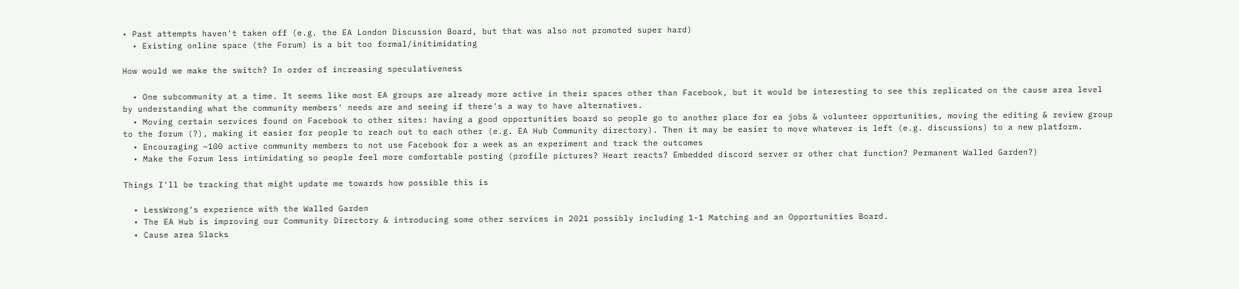• Past attempts haven't taken off (e.g. the EA London Discussion Board, but that was also not promoted super hard)
  • Existing online space (the Forum) is a bit too formal/initimidating

How would we make the switch? In order of increasing speculativeness

  • One subcommunity at a time. It seems like most EA groups are already more active in their spaces other than Facebook, but it would be interesting to see this replicated on the cause area level by understanding what the community members' needs are and seeing if there's a way to have alternatives.
  • Moving certain services found on Facebook to other sites: having a good opportunities board so people go to another place for ea jobs & volunteer opportunities, moving the editing & review group to the forum (?), making it easier for people to reach out to each other (e.g. EA Hub Community directory). Then it may be easier to move whatever is left (e.g. discussions) to a new platform.
  • Encouraging ~100 active community members to not use Facebook for a week as an experiment and track the outcomes
  • Make the Forum less intimidating so people feel more comfortable posting (profile pictures? Heart reacts? Embedded discord server or other chat function? Permanent Walled Garden?)

Things I'll be tracking that might update me towards how possible this is

  • LessWrong's experience with the Walled Garden
  • The EA Hub is improving our Community Directory & introducing some other services in 2021 possibly including 1-1 Matching and an Opportunities Board.
  • Cause area Slacks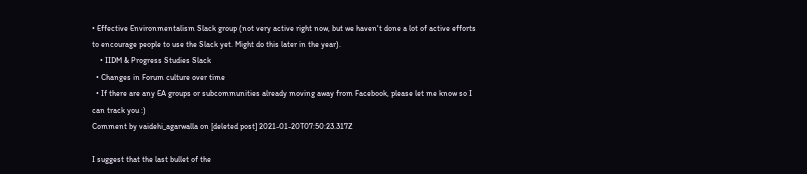• Effective Environmentalism Slack group (not very active right now, but we haven't done a lot of active efforts to encourage people to use the Slack yet. Might do this later in the year).
    • IIDM & Progress Studies Slack
  • Changes in Forum culture over time
  • If there are any EA groups or subcommunities already moving away from Facebook, please let me know so I can track you :)
Comment by vaidehi_agarwalla on [deleted post] 2021-01-20T07:50:23.317Z

I suggest that the last bullet of the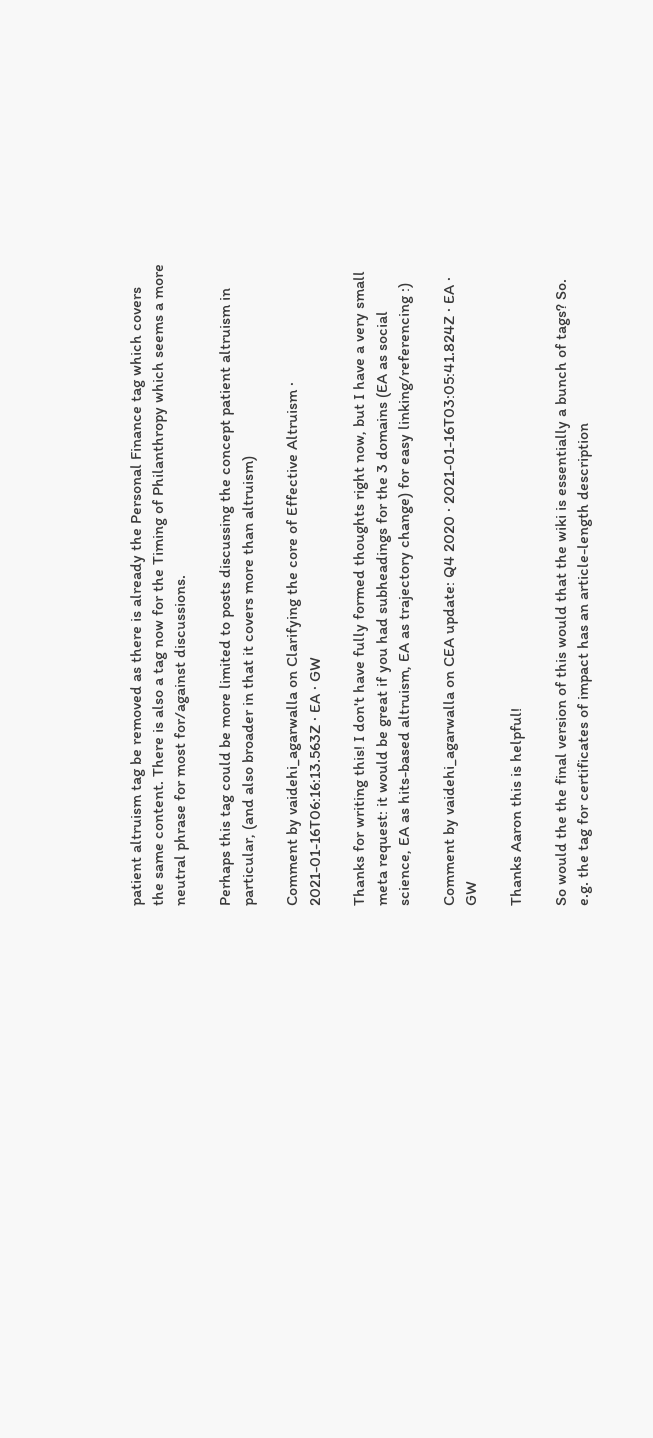patient altruism tag be removed as there is already the Personal Finance tag which covers the same content. There is also a tag now for the Timing of Philanthropy which seems a more neutral phrase for most for/against discussions.

Perhaps this tag could be more limited to posts discussing the concept patient altruism in particular, (and also broader in that it covers more than altruism)

Comment by vaidehi_agarwalla on Clarifying the core of Effective Altruism · 2021-01-16T06:16:13.563Z · EA · GW

Thanks for writing this! I don't have fully formed thoughts right now, but I have a very small meta request: it would be great if you had subheadings for the 3 domains (EA as social science, EA as hits-based altruism, EA as trajectory change) for easy linking/referencing :)

Comment by vaidehi_agarwalla on CEA update: Q4 2020 · 2021-01-16T03:05:41.824Z · EA · GW

Thanks Aaron this is helpful!

So would the the final version of this would that the wiki is essentially a bunch of tags? So. e.g. the tag for certificates of impact has an article-length description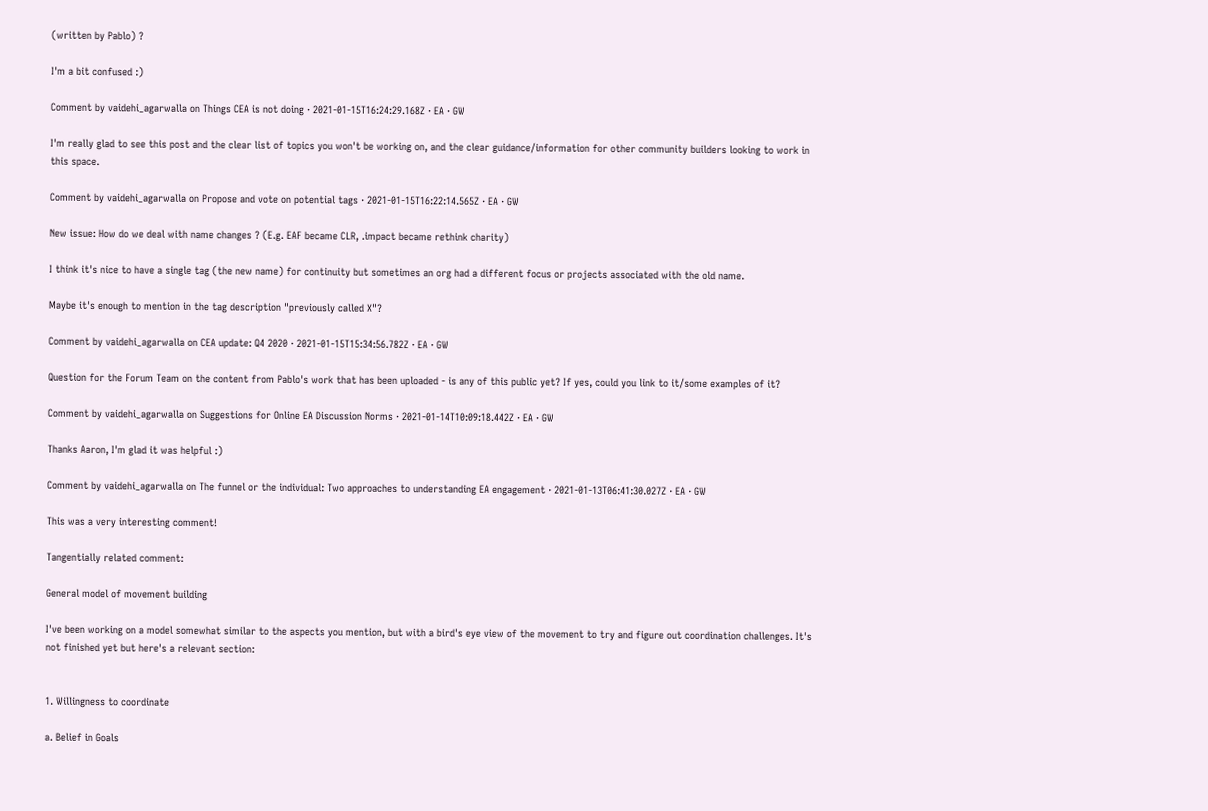(written by Pablo) ?

I'm a bit confused :)

Comment by vaidehi_agarwalla on Things CEA is not doing · 2021-01-15T16:24:29.168Z · EA · GW

I'm really glad to see this post and the clear list of topics you won't be working on, and the clear guidance/information for other community builders looking to work in this space.

Comment by vaidehi_agarwalla on Propose and vote on potential tags · 2021-01-15T16:22:14.565Z · EA · GW

New issue: How do we deal with name changes ? (E.g. EAF became CLR, .impact became rethink charity)

I think it's nice to have a single tag (the new name) for continuity but sometimes an org had a different focus or projects associated with the old name.

Maybe it's enough to mention in the tag description "previously called X"?

Comment by vaidehi_agarwalla on CEA update: Q4 2020 · 2021-01-15T15:34:56.782Z · EA · GW

Question for the Forum Team on the content from Pablo's work that has been uploaded - is any of this public yet? If yes, could you link to it/some examples of it?

Comment by vaidehi_agarwalla on Suggestions for Online EA Discussion Norms · 2021-01-14T10:09:18.442Z · EA · GW

Thanks Aaron, I'm glad it was helpful :)

Comment by vaidehi_agarwalla on The funnel or the individual: Two approaches to understanding EA engagement · 2021-01-13T06:41:30.027Z · EA · GW

This was a very interesting comment!

Tangentially related comment:

General model of movement building

I've been working on a model somewhat similar to the aspects you mention, but with a bird's eye view of the movement to try and figure out coordination challenges. It's not finished yet but here's a relevant section:


1. Willingness to coordinate

a. Belief in Goals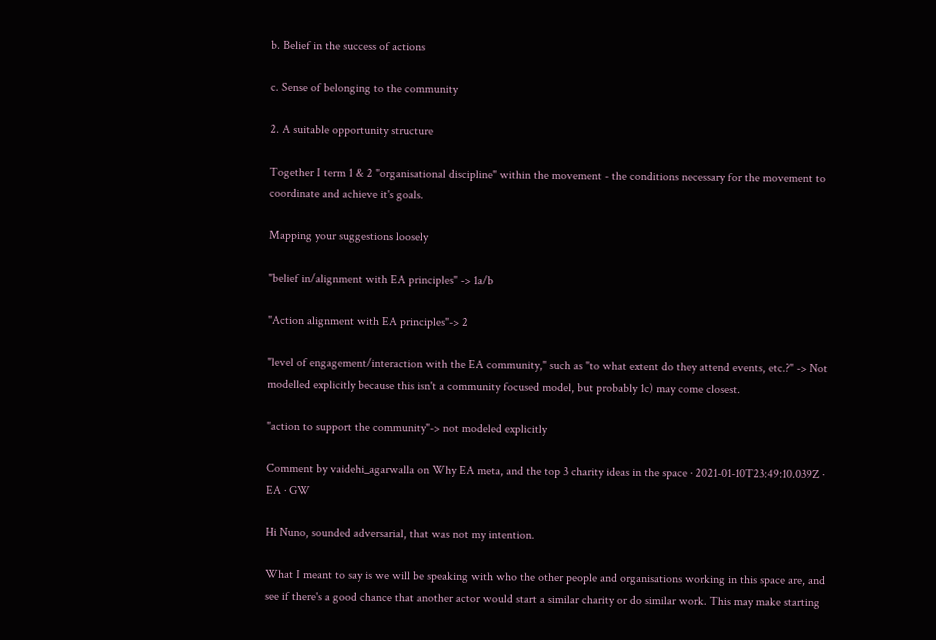b. Belief in the success of actions

c. Sense of belonging to the community

2. A suitable opportunity structure

Together I term 1 & 2 "organisational discipline" within the movement - the conditions necessary for the movement to coordinate and achieve it's goals.

Mapping your suggestions loosely

"belief in/alignment with EA principles" -> 1a/b

"Action alignment with EA principles"-> 2

"level of engagement/interaction with the EA community," such as "to what extent do they attend events, etc.?" -> Not modelled explicitly because this isn't a community focused model, but probably 1c) may come closest.

"action to support the community"-> not modeled explicitly

Comment by vaidehi_agarwalla on Why EA meta, and the top 3 charity ideas in the space · 2021-01-10T23:49:10.039Z · EA · GW

Hi Nuno, sounded adversarial, that was not my intention.

What I meant to say is we will be speaking with who the other people and organisations working in this space are, and see if there's a good chance that another actor would start a similar charity or do similar work. This may make starting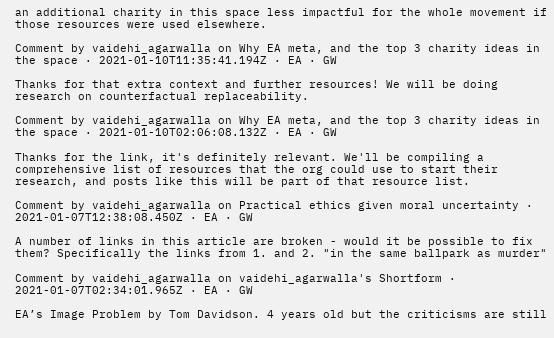an additional charity in this space less impactful for the whole movement if those resources were used elsewhere.

Comment by vaidehi_agarwalla on Why EA meta, and the top 3 charity ideas in the space · 2021-01-10T11:35:41.194Z · EA · GW

Thanks for that extra context and further resources! We will be doing research on counterfactual replaceability.

Comment by vaidehi_agarwalla on Why EA meta, and the top 3 charity ideas in the space · 2021-01-10T02:06:08.132Z · EA · GW

Thanks for the link, it's definitely relevant. We'll be compiling a comprehensive list of resources that the org could use to start their research, and posts like this will be part of that resource list.

Comment by vaidehi_agarwalla on Practical ethics given moral uncertainty · 2021-01-07T12:38:08.450Z · EA · GW

A number of links in this article are broken - would it be possible to fix them? Specifically the links from 1. and 2. "in the same ballpark as murder"

Comment by vaidehi_agarwalla on vaidehi_agarwalla's Shortform · 2021-01-07T02:34:01.965Z · EA · GW

EA’s Image Problem by Tom Davidson. 4 years old but the criticisms are still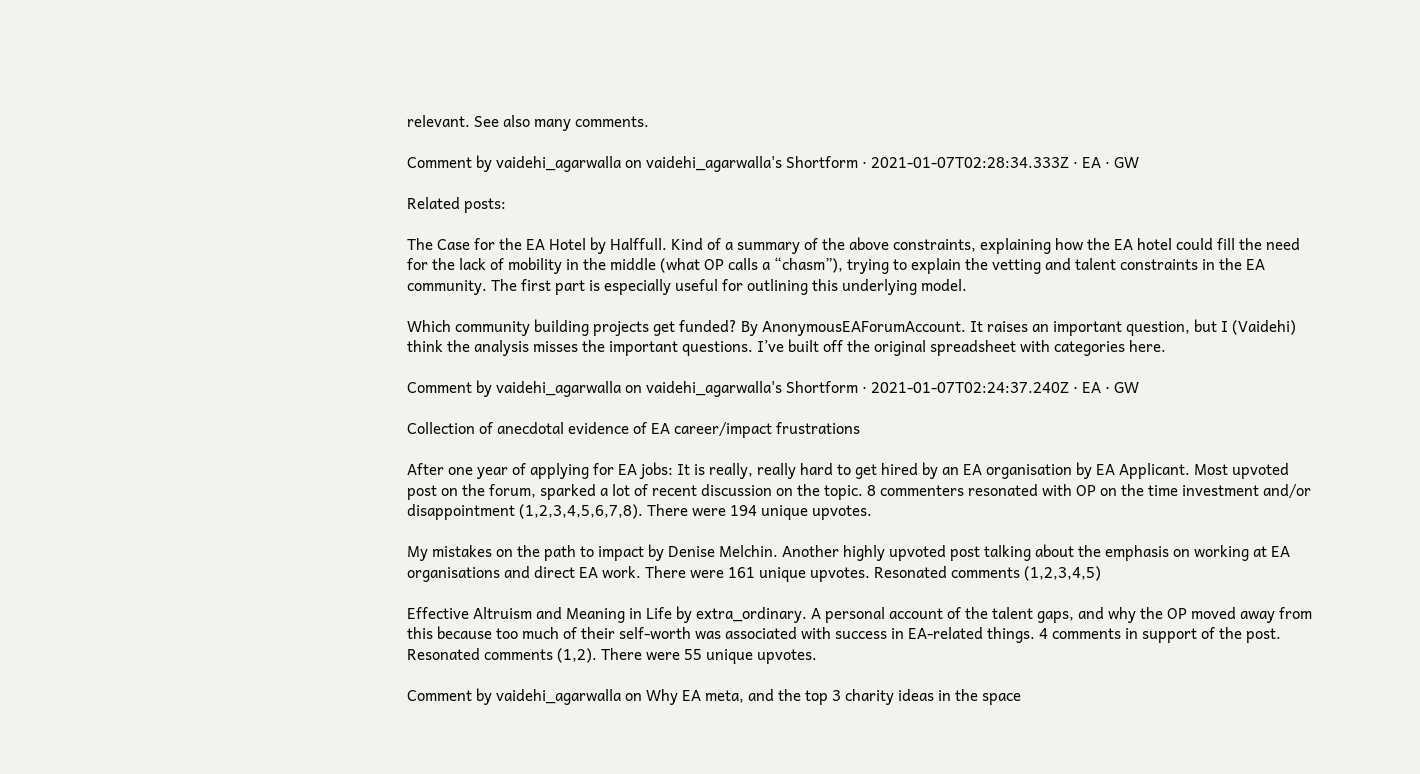relevant. See also many comments.

Comment by vaidehi_agarwalla on vaidehi_agarwalla's Shortform · 2021-01-07T02:28:34.333Z · EA · GW

Related posts:

The Case for the EA Hotel by Halffull. Kind of a summary of the above constraints, explaining how the EA hotel could fill the need for the lack of mobility in the middle (what OP calls a “chasm”), trying to explain the vetting and talent constraints in the EA community. The first part is especially useful for outlining this underlying model.

Which community building projects get funded? By AnonymousEAForumAccount. It raises an important question, but I (Vaidehi) think the analysis misses the important questions. I’ve built off the original spreadsheet with categories here.

Comment by vaidehi_agarwalla on vaidehi_agarwalla's Shortform · 2021-01-07T02:24:37.240Z · EA · GW

Collection of anecdotal evidence of EA career/impact frustrations

After one year of applying for EA jobs: It is really, really hard to get hired by an EA organisation by EA Applicant. Most upvoted post on the forum, sparked a lot of recent discussion on the topic. 8 commenters resonated with OP on the time investment and/or disappointment (1,2,3,4,5,6,7,8). There were 194 unique upvotes.

My mistakes on the path to impact by Denise Melchin. Another highly upvoted post talking about the emphasis on working at EA organisations and direct EA work. There were 161 unique upvotes. Resonated comments (1,2,3,4,5)

Effective Altruism and Meaning in Life by extra_ordinary. A personal account of the talent gaps, and why the OP moved away from this because too much of their self-worth was associated with success in EA-related things. 4 comments in support of the post. Resonated comments (1,2). There were 55 unique upvotes.

Comment by vaidehi_agarwalla on Why EA meta, and the top 3 charity ideas in the space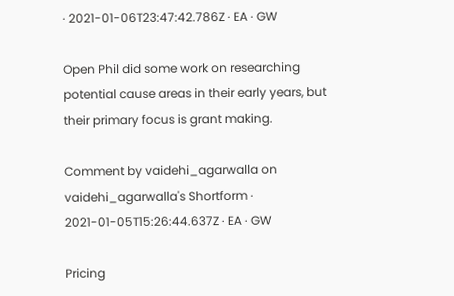· 2021-01-06T23:47:42.786Z · EA · GW

Open Phil did some work on researching potential cause areas in their early years, but their primary focus is grant making.

Comment by vaidehi_agarwalla on vaidehi_agarwalla's Shortform · 2021-01-05T15:26:44.637Z · EA · GW

Pricing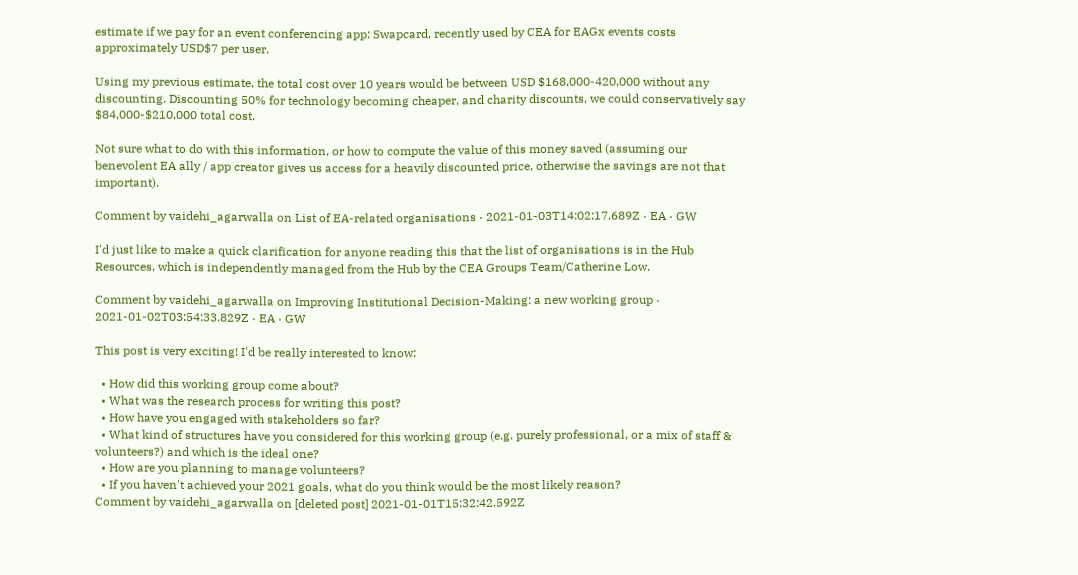estimate if we pay for an event conferencing app: Swapcard, recently used by CEA for EAGx events costs approximately USD$7 per user.

Using my previous estimate, the total cost over 10 years would be between USD $168,000-420,000 without any discounting. Discounting 50% for technology becoming cheaper, and charity discounts, we could conservatively say $84,000-$210,000 total cost.

Not sure what to do with this information, or how to compute the value of this money saved (assuming our benevolent EA ally / app creator gives us access for a heavily discounted price, otherwise the savings are not that important).

Comment by vaidehi_agarwalla on List of EA-related organisations · 2021-01-03T14:02:17.689Z · EA · GW

I'd just like to make a quick clarification for anyone reading this that the list of organisations is in the Hub Resources, which is independently managed from the Hub by the CEA Groups Team/Catherine Low.

Comment by vaidehi_agarwalla on Improving Institutional Decision-Making: a new working group · 2021-01-02T03:54:33.829Z · EA · GW

This post is very exciting! I'd be really interested to know:

  • How did this working group come about?
  • What was the research process for writing this post?
  • How have you engaged with stakeholders so far?
  • What kind of structures have you considered for this working group (e.g. purely professional, or a mix of staff & volunteers?) and which is the ideal one?
  • How are you planning to manage volunteers?
  • If you haven't achieved your 2021 goals, what do you think would be the most likely reason?
Comment by vaidehi_agarwalla on [deleted post] 2021-01-01T15:32:42.592Z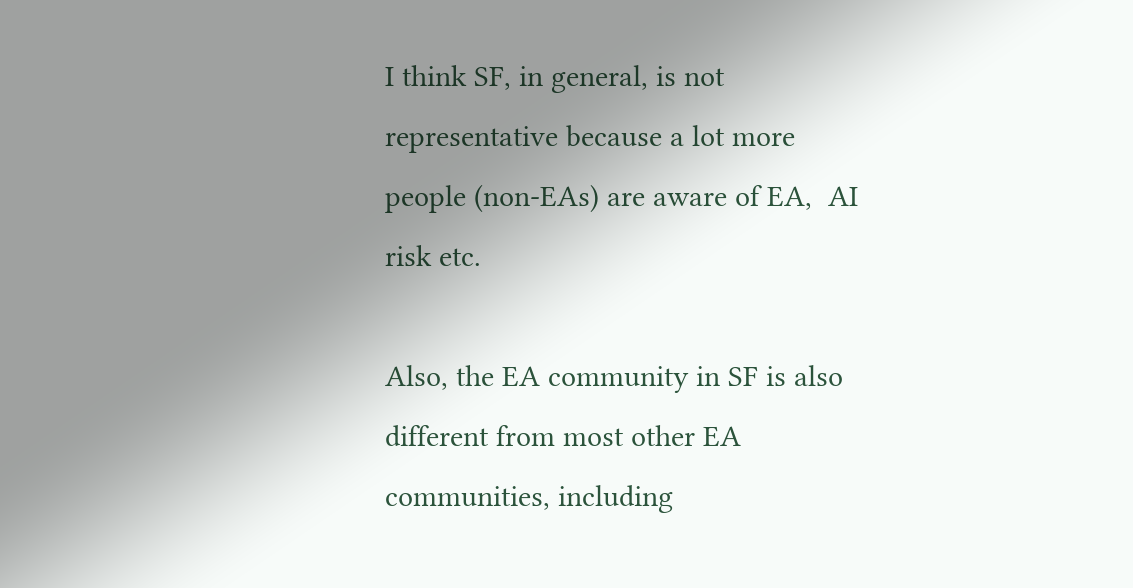I think SF, in general, is not representative because a lot more people (non-EAs) are aware of EA,  AI risk etc.

Also, the EA community in SF is also  different from most other EA communities, including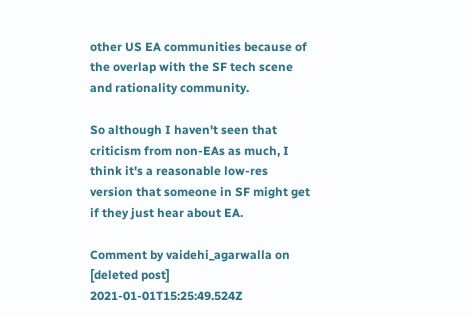other US EA communities because of the overlap with the SF tech scene and rationality community.

So although I haven't seen that criticism from non-EAs as much, I think it's a reasonable low-res version that someone in SF might get if they just hear about EA.

Comment by vaidehi_agarwalla on [deleted post] 2021-01-01T15:25:49.524Z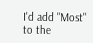I'd add "Most" to the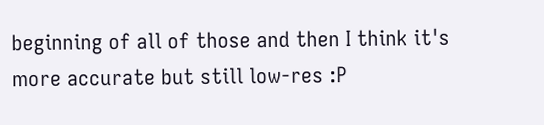beginning of all of those and then I think it's more accurate but still low-res :P